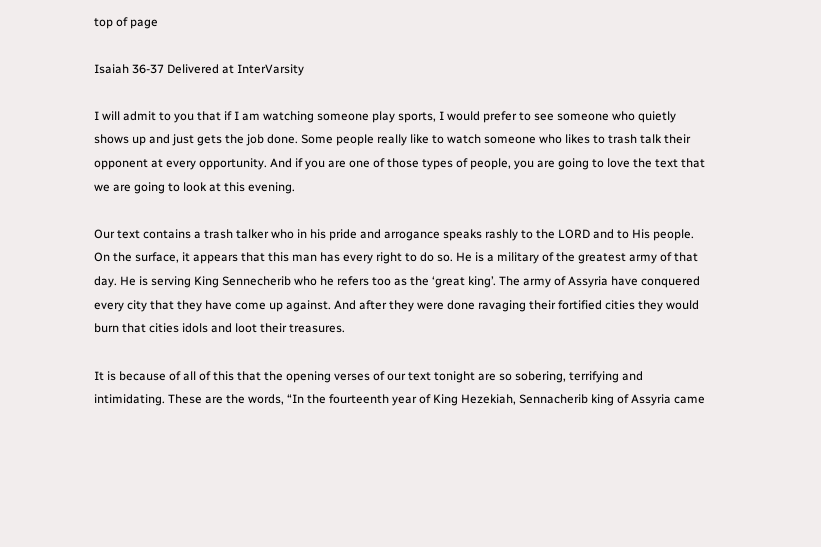top of page

Isaiah 36-37 Delivered at InterVarsity

I will admit to you that if I am watching someone play sports, I would prefer to see someone who quietly shows up and just gets the job done. Some people really like to watch someone who likes to trash talk their opponent at every opportunity. And if you are one of those types of people, you are going to love the text that we are going to look at this evening.

Our text contains a trash talker who in his pride and arrogance speaks rashly to the LORD and to His people. On the surface, it appears that this man has every right to do so. He is a military of the greatest army of that day. He is serving King Sennecherib who he refers too as the ‘great king’. The army of Assyria have conquered every city that they have come up against. And after they were done ravaging their fortified cities they would burn that cities idols and loot their treasures.

It is because of all of this that the opening verses of our text tonight are so sobering, terrifying and intimidating. These are the words, “In the fourteenth year of King Hezekiah, Sennacherib king of Assyria came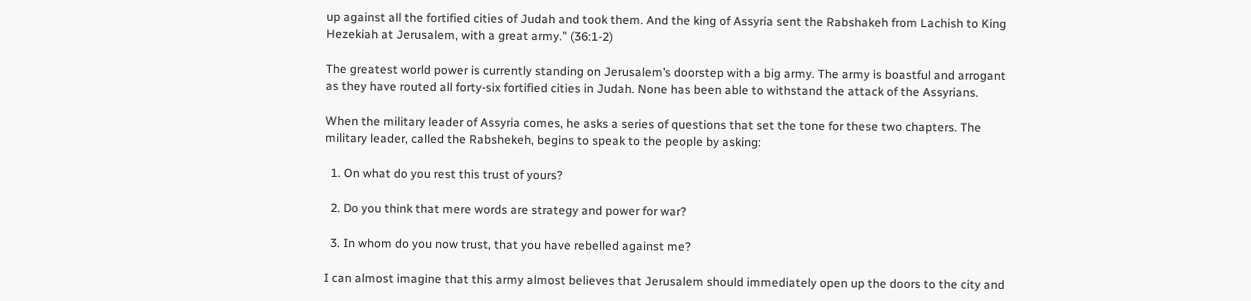up against all the fortified cities of Judah and took them. And the king of Assyria sent the Rabshakeh from Lachish to King Hezekiah at Jerusalem, with a great army.” (36:1-2)

The greatest world power is currently standing on Jerusalem’s doorstep with a big army. The army is boastful and arrogant as they have routed all forty-six fortified cities in Judah. None has been able to withstand the attack of the Assyrians.

When the military leader of Assyria comes, he asks a series of questions that set the tone for these two chapters. The military leader, called the Rabshekeh, begins to speak to the people by asking:

  1. On what do you rest this trust of yours?

  2. Do you think that mere words are strategy and power for war?

  3. In whom do you now trust, that you have rebelled against me?

I can almost imagine that this army almost believes that Jerusalem should immediately open up the doors to the city and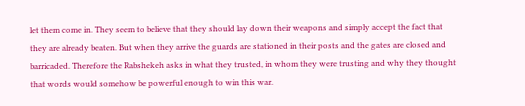let them come in. They seem to believe that they should lay down their weapons and simply accept the fact that they are already beaten. But when they arrive the guards are stationed in their posts and the gates are closed and barricaded. Therefore the Rabshekeh asks in what they trusted, in whom they were trusting and why they thought that words would somehow be powerful enough to win this war.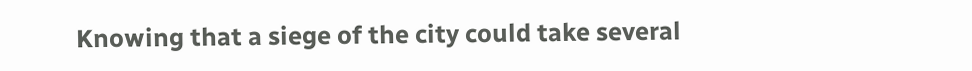Knowing that a siege of the city could take several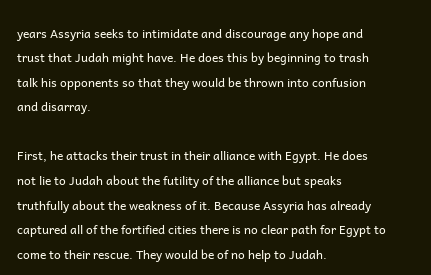years Assyria seeks to intimidate and discourage any hope and trust that Judah might have. He does this by beginning to trash talk his opponents so that they would be thrown into confusion and disarray.

First, he attacks their trust in their alliance with Egypt. He does not lie to Judah about the futility of the alliance but speaks truthfully about the weakness of it. Because Assyria has already captured all of the fortified cities there is no clear path for Egypt to come to their rescue. They would be of no help to Judah.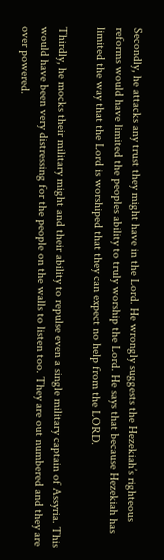Secondly, he attacks any trust they might have in the Lord. He wrongly suggests the Hezekiah’s righteous reforms would have limited the peoples ability to truly worship the Lord. He says that because Hezekiah has limited the way that the Lord is worshiped that they can expect no help from the LORD.

Thirdly, he mocks their military might and their ability to repulse even a single military captain of Assyria. This would have been very distressing for the people on the walls to listen too. They are out numbered and they are over powered.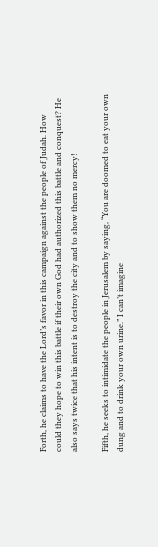Forth, he claims to have the Lord’s favor in this campaign against the people of Judah. How could they hope to win this battle if their own God had authorized this battle and conquest? He also says twice that his intent is to destroy the city and to show them no mercy!

Fifth, he seeks to intimidate the people in Jerusalem by saying, “You are doomed to eat your own dung and to drink your own urine.” I can’t imagine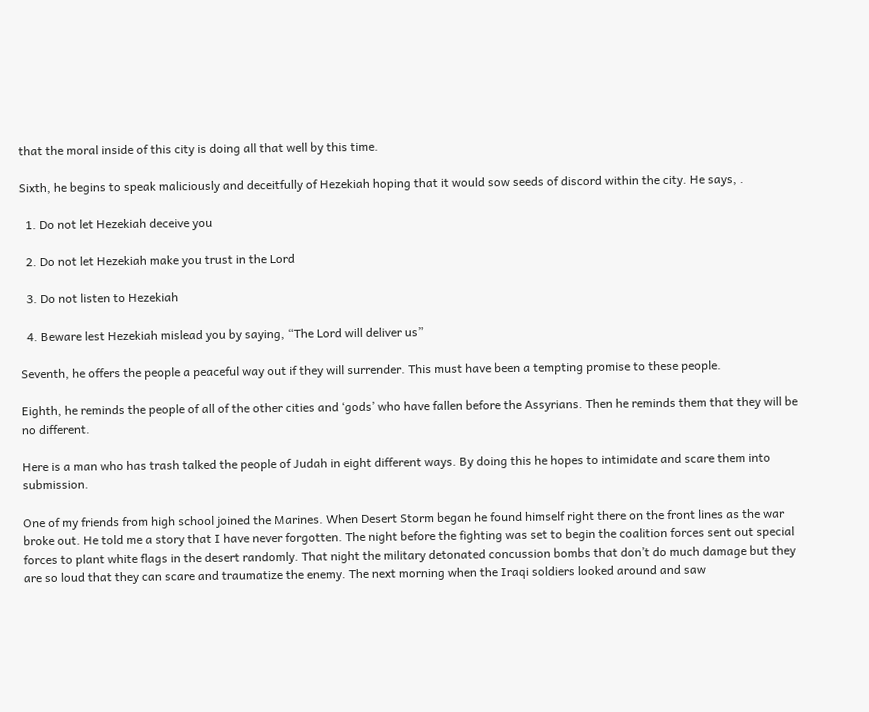that the moral inside of this city is doing all that well by this time.

Sixth, he begins to speak maliciously and deceitfully of Hezekiah hoping that it would sow seeds of discord within the city. He says, .

  1. Do not let Hezekiah deceive you

  2. Do not let Hezekiah make you trust in the Lord

  3. Do not listen to Hezekiah

  4. Beware lest Hezekiah mislead you by saying, “The Lord will deliver us”

Seventh, he offers the people a peaceful way out if they will surrender. This must have been a tempting promise to these people.

Eighth, he reminds the people of all of the other cities and ‘gods’ who have fallen before the Assyrians. Then he reminds them that they will be no different.

Here is a man who has trash talked the people of Judah in eight different ways. By doing this he hopes to intimidate and scare them into submission.

One of my friends from high school joined the Marines. When Desert Storm began he found himself right there on the front lines as the war broke out. He told me a story that I have never forgotten. The night before the fighting was set to begin the coalition forces sent out special forces to plant white flags in the desert randomly. That night the military detonated concussion bombs that don’t do much damage but they are so loud that they can scare and traumatize the enemy. The next morning when the Iraqi soldiers looked around and saw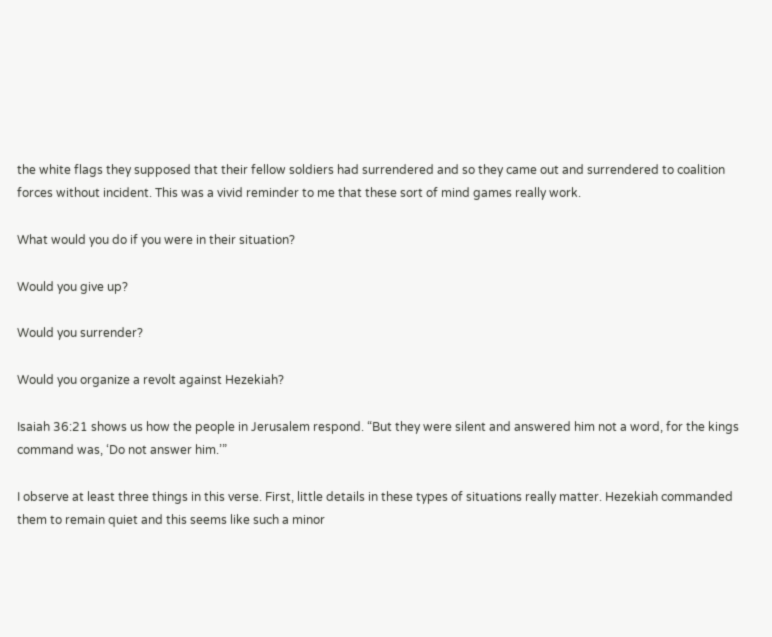the white flags they supposed that their fellow soldiers had surrendered and so they came out and surrendered to coalition forces without incident. This was a vivid reminder to me that these sort of mind games really work.

What would you do if you were in their situation?

Would you give up?

Would you surrender?

Would you organize a revolt against Hezekiah?

Isaiah 36:21 shows us how the people in Jerusalem respond. “But they were silent and answered him not a word, for the kings command was, ‘Do not answer him.’”

I observe at least three things in this verse. First, little details in these types of situations really matter. Hezekiah commanded them to remain quiet and this seems like such a minor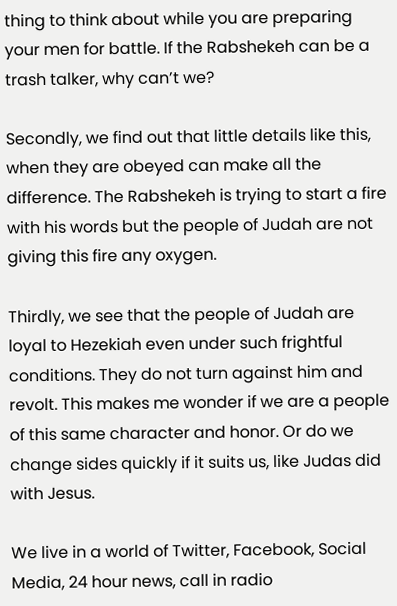thing to think about while you are preparing your men for battle. If the Rabshekeh can be a trash talker, why can’t we?

Secondly, we find out that little details like this, when they are obeyed can make all the difference. The Rabshekeh is trying to start a fire with his words but the people of Judah are not giving this fire any oxygen.

Thirdly, we see that the people of Judah are loyal to Hezekiah even under such frightful conditions. They do not turn against him and revolt. This makes me wonder if we are a people of this same character and honor. Or do we change sides quickly if it suits us, like Judas did with Jesus.

We live in a world of Twitter, Facebook, Social Media, 24 hour news, call in radio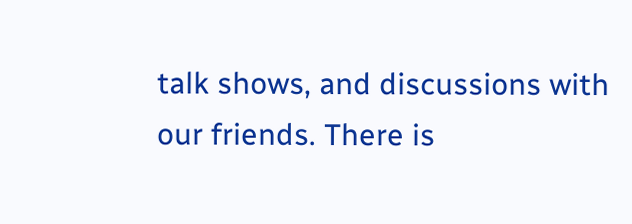talk shows, and discussions with our friends. There is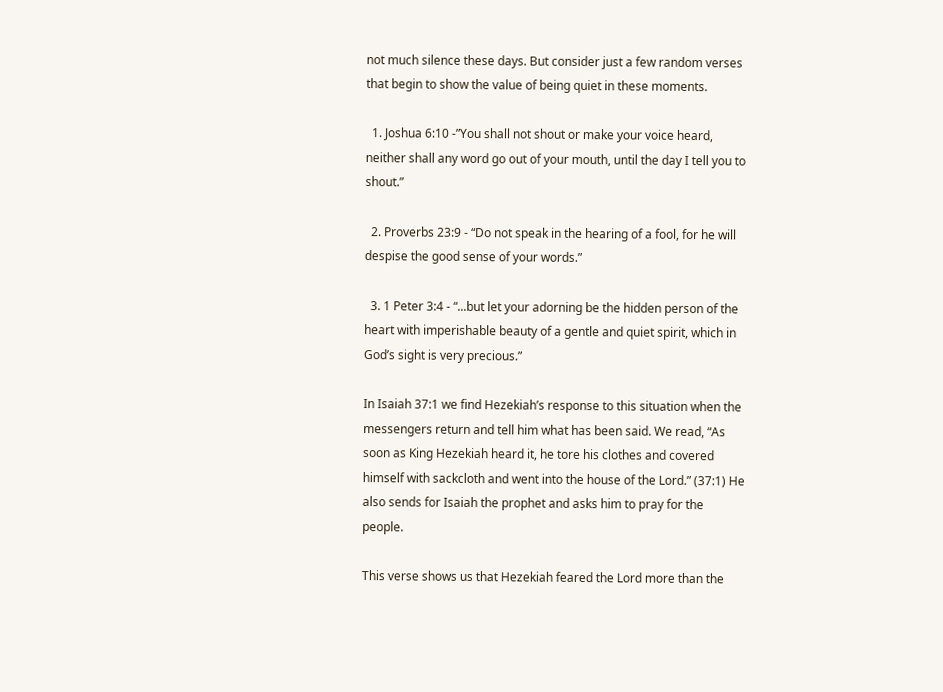not much silence these days. But consider just a few random verses that begin to show the value of being quiet in these moments.

  1. Joshua 6:10 -”You shall not shout or make your voice heard, neither shall any word go out of your mouth, until the day I tell you to shout.”

  2. Proverbs 23:9 - “Do not speak in the hearing of a fool, for he will despise the good sense of your words.”

  3. 1 Peter 3:4 - “...but let your adorning be the hidden person of the heart with imperishable beauty of a gentle and quiet spirit, which in God’s sight is very precious.”

In Isaiah 37:1 we find Hezekiah’s response to this situation when the messengers return and tell him what has been said. We read, “As soon as King Hezekiah heard it, he tore his clothes and covered himself with sackcloth and went into the house of the Lord.” (37:1) He also sends for Isaiah the prophet and asks him to pray for the people.

This verse shows us that Hezekiah feared the Lord more than the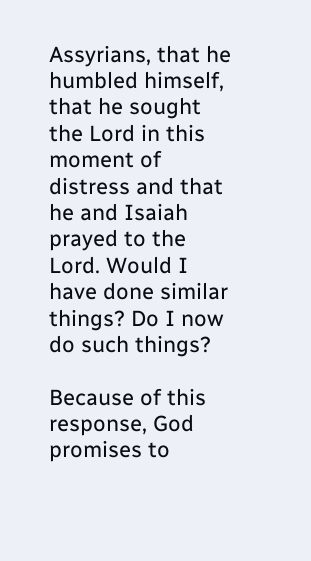Assyrians, that he humbled himself, that he sought the Lord in this moment of distress and that he and Isaiah prayed to the Lord. Would I have done similar things? Do I now do such things?

Because of this response, God promises to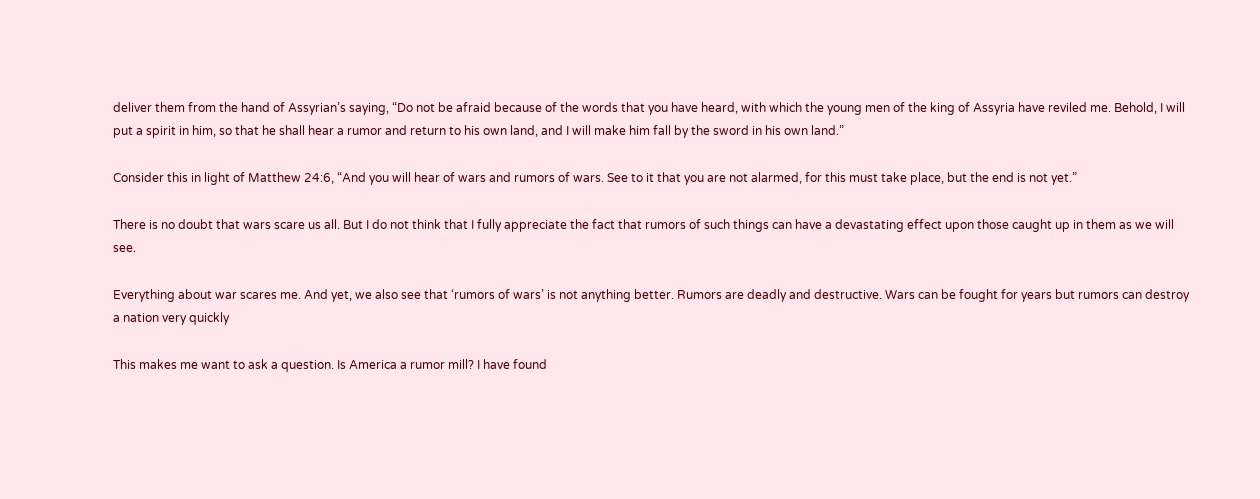deliver them from the hand of Assyrian’s saying, “Do not be afraid because of the words that you have heard, with which the young men of the king of Assyria have reviled me. Behold, I will put a spirit in him, so that he shall hear a rumor and return to his own land, and I will make him fall by the sword in his own land.”

Consider this in light of Matthew 24:6, “And you will hear of wars and rumors of wars. See to it that you are not alarmed, for this must take place, but the end is not yet.”

There is no doubt that wars scare us all. But I do not think that I fully appreciate the fact that rumors of such things can have a devastating effect upon those caught up in them as we will see.

Everything about war scares me. And yet, we also see that ‘rumors of wars’ is not anything better. Rumors are deadly and destructive. Wars can be fought for years but rumors can destroy a nation very quickly

This makes me want to ask a question. Is America a rumor mill? I have found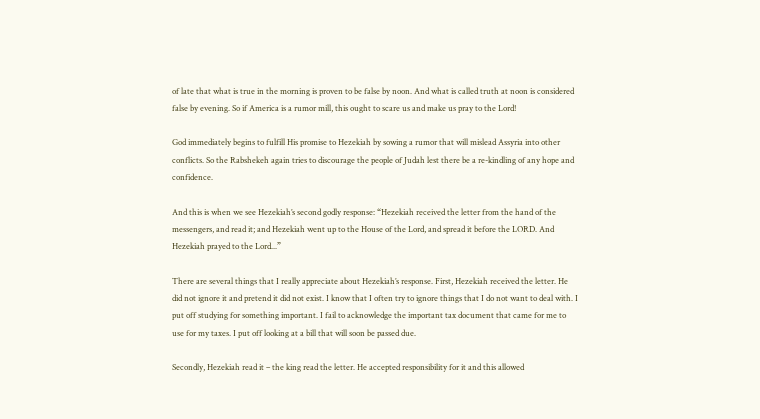of late that what is true in the morning is proven to be false by noon. And what is called truth at noon is considered false by evening. So if America is a rumor mill, this ought to scare us and make us pray to the Lord!

God immediately begins to fulfill His promise to Hezekiah by sowing a rumor that will mislead Assyria into other conflicts. So the Rabshekeh again tries to discourage the people of Judah lest there be a re-kindling of any hope and confidence.

And this is when we see Hezekiah’s second godly response: “Hezekiah received the letter from the hand of the messengers, and read it; and Hezekiah went up to the House of the Lord, and spread it before the LORD. And Hezekiah prayed to the Lord...”

There are several things that I really appreciate about Hezekiah’s response. First, Hezekiah received the letter. He did not ignore it and pretend it did not exist. I know that I often try to ignore things that I do not want to deal with. I put off studying for something important. I fail to acknowledge the important tax document that came for me to use for my taxes. I put off looking at a bill that will soon be passed due.

Secondly, Hezekiah read it – the king read the letter. He accepted responsibility for it and this allowed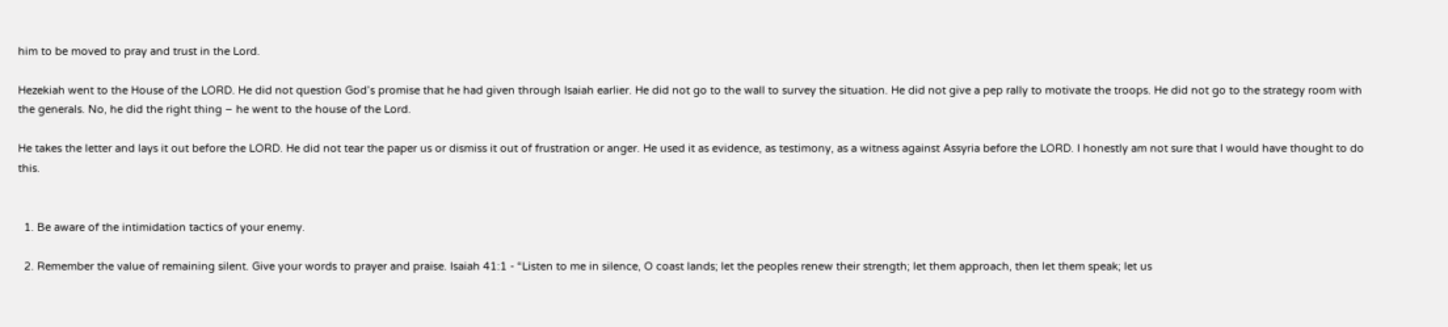him to be moved to pray and trust in the Lord.

Hezekiah went to the House of the LORD. He did not question God’s promise that he had given through Isaiah earlier. He did not go to the wall to survey the situation. He did not give a pep rally to motivate the troops. He did not go to the strategy room with the generals. No, he did the right thing – he went to the house of the Lord.

He takes the letter and lays it out before the LORD. He did not tear the paper us or dismiss it out of frustration or anger. He used it as evidence, as testimony, as a witness against Assyria before the LORD. I honestly am not sure that I would have thought to do this.


  1. Be aware of the intimidation tactics of your enemy.

  2. Remember the value of remaining silent. Give your words to prayer and praise. Isaiah 41:1 - “Listen to me in silence, O coast lands; let the peoples renew their strength; let them approach, then let them speak; let us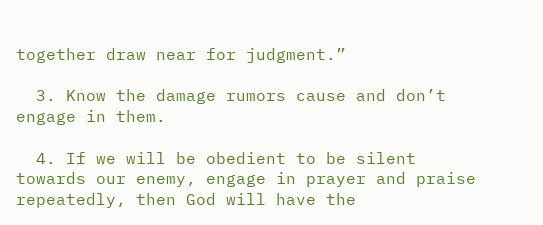together draw near for judgment.”

  3. Know the damage rumors cause and don’t engage in them.

  4. If we will be obedient to be silent towards our enemy, engage in prayer and praise repeatedly, then God will have the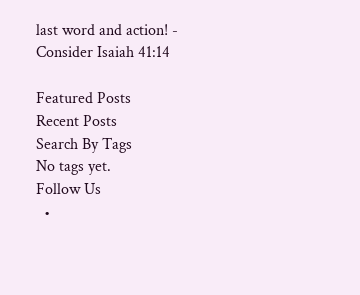last word and action! - Consider Isaiah 41:14

Featured Posts
Recent Posts
Search By Tags
No tags yet.
Follow Us
  •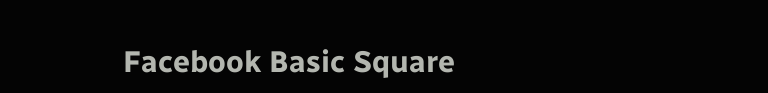Facebook Basic Square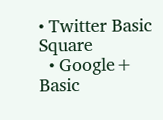• Twitter Basic Square
  • Google+ Basic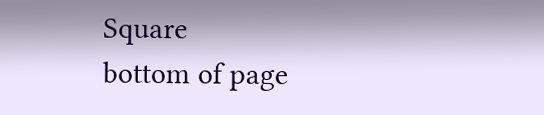Square
bottom of page